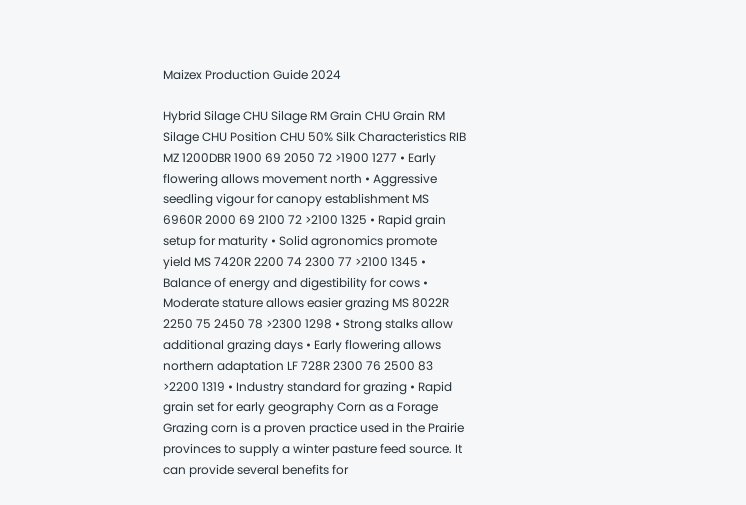Maizex Production Guide 2024

Hybrid Silage CHU Silage RM Grain CHU Grain RM Silage CHU Position CHU 50% Silk Characteristics RIB MZ 1200DBR 1900 69 2050 72 >1900 1277 • Early flowering allows movement north • Aggressive seedling vigour for canopy establishment MS 6960R 2000 69 2100 72 >2100 1325 • Rapid grain setup for maturity • Solid agronomics promote yield MS 7420R 2200 74 2300 77 >2100 1345 • Balance of energy and digestibility for cows • Moderate stature allows easier grazing MS 8022R 2250 75 2450 78 >2300 1298 • Strong stalks allow additional grazing days • Early flowering allows northern adaptation LF 728R 2300 76 2500 83 >2200 1319 • Industry standard for grazing • Rapid grain set for early geography Corn as a Forage Grazing corn is a proven practice used in the Prairie provinces to supply a winter pasture feed source. It can provide several benefits for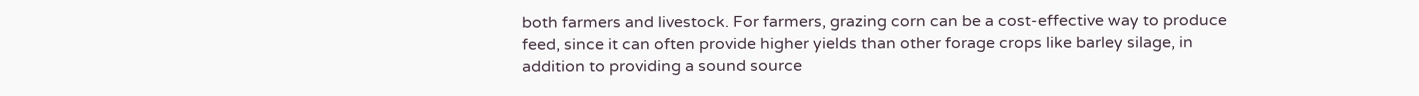both farmers and livestock. For farmers, grazing corn can be a cost-effective way to produce feed, since it can often provide higher yields than other forage crops like barley silage, in addition to providing a sound source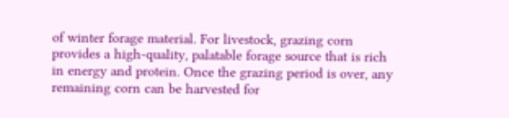of winter forage material. For livestock, grazing corn provides a high-quality, palatable forage source that is rich in energy and protein. Once the grazing period is over, any remaining corn can be harvested for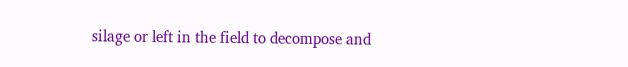silage or left in the field to decompose and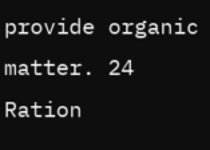provide organic matter. 24 Ration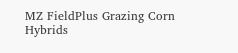MZ FieldPlus Grazing Corn Hybrids